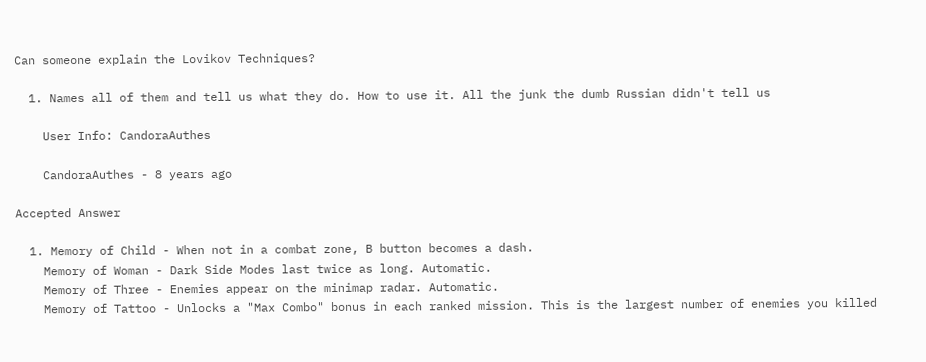Can someone explain the Lovikov Techniques?

  1. Names all of them and tell us what they do. How to use it. All the junk the dumb Russian didn't tell us

    User Info: CandoraAuthes

    CandoraAuthes - 8 years ago

Accepted Answer

  1. Memory of Child - When not in a combat zone, B button becomes a dash.
    Memory of Woman - Dark Side Modes last twice as long. Automatic.
    Memory of Three - Enemies appear on the minimap radar. Automatic.
    Memory of Tattoo - Unlocks a "Max Combo" bonus in each ranked mission. This is the largest number of enemies you killed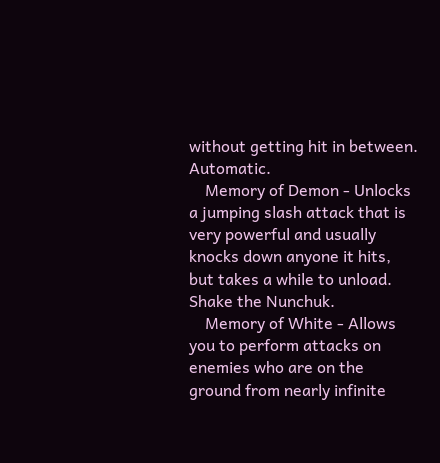without getting hit in between. Automatic.
    Memory of Demon - Unlocks a jumping slash attack that is very powerful and usually knocks down anyone it hits, but takes a while to unload. Shake the Nunchuk.
    Memory of White - Allows you to perform attacks on enemies who are on the ground from nearly infinite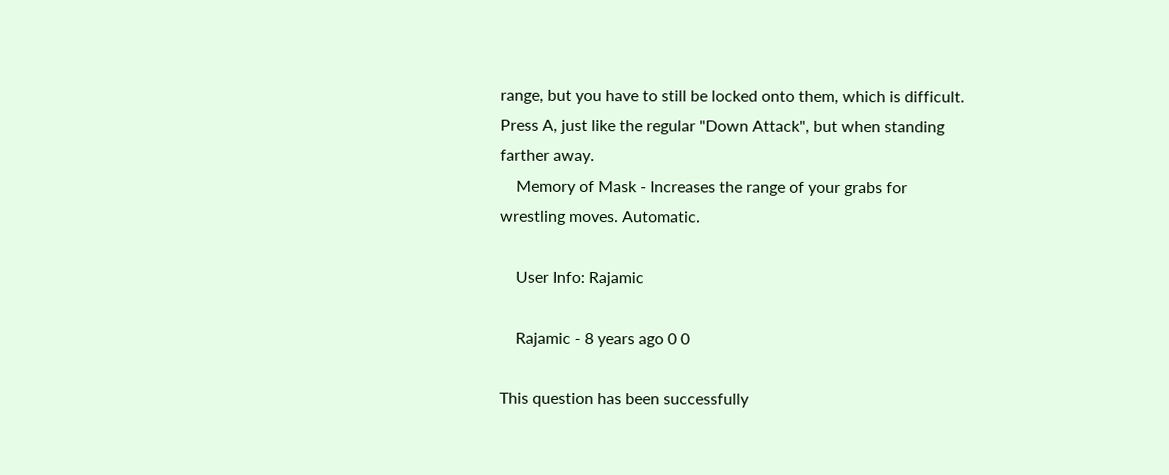range, but you have to still be locked onto them, which is difficult. Press A, just like the regular "Down Attack", but when standing farther away.
    Memory of Mask - Increases the range of your grabs for wrestling moves. Automatic.

    User Info: Rajamic

    Rajamic - 8 years ago 0 0

This question has been successfully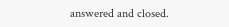answered and closed.